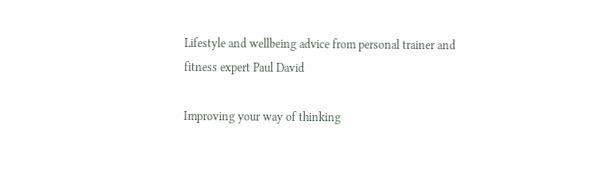Lifestyle and wellbeing advice from personal trainer and fitness expert Paul David

Improving your way of thinking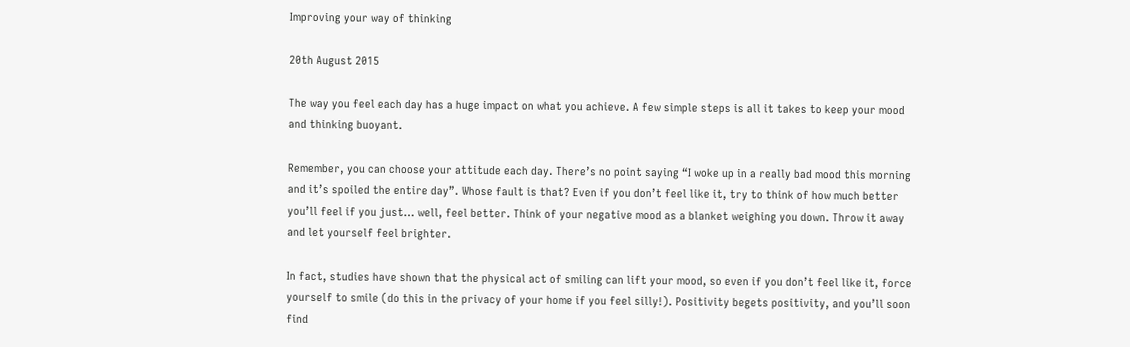Improving your way of thinking

20th August 2015

The way you feel each day has a huge impact on what you achieve. A few simple steps is all it takes to keep your mood and thinking buoyant.

Remember, you can choose your attitude each day. There’s no point saying “I woke up in a really bad mood this morning and it’s spoiled the entire day”. Whose fault is that? Even if you don’t feel like it, try to think of how much better you’ll feel if you just… well, feel better. Think of your negative mood as a blanket weighing you down. Throw it away and let yourself feel brighter.

In fact, studies have shown that the physical act of smiling can lift your mood, so even if you don’t feel like it, force yourself to smile (do this in the privacy of your home if you feel silly!). Positivity begets positivity, and you’ll soon find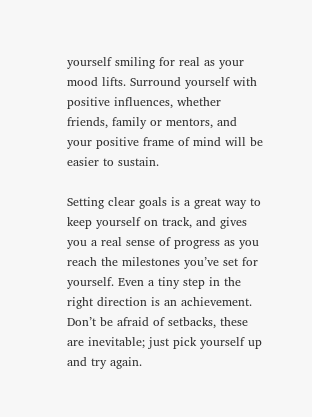yourself smiling for real as your mood lifts. Surround yourself with positive influences, whether friends, family or mentors, and your positive frame of mind will be easier to sustain.

Setting clear goals is a great way to keep yourself on track, and gives you a real sense of progress as you reach the milestones you’ve set for yourself. Even a tiny step in the right direction is an achievement. Don’t be afraid of setbacks, these are inevitable; just pick yourself up and try again.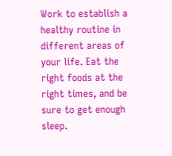Work to establish a healthy routine in different areas of your life. Eat the right foods at the right times, and be sure to get enough sleep.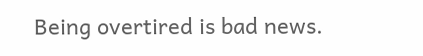Being overtired is bad news.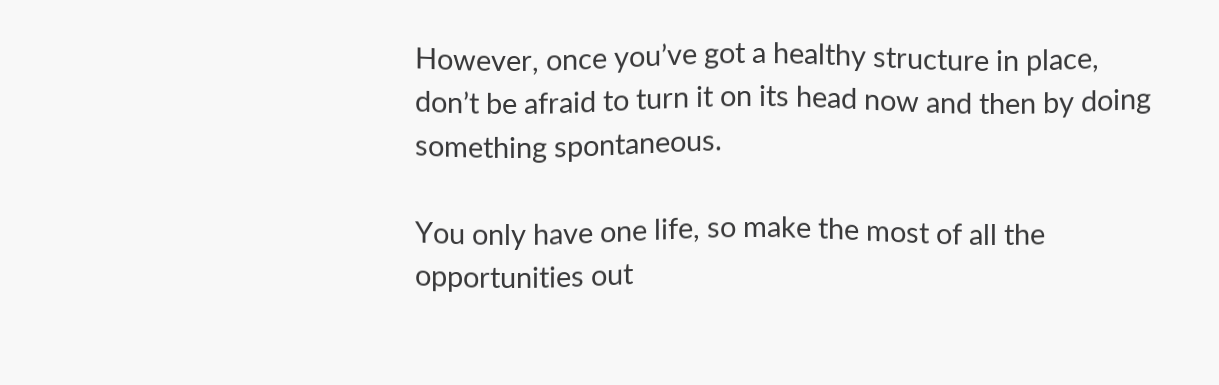However, once you’ve got a healthy structure in place, don’t be afraid to turn it on its head now and then by doing something spontaneous.

You only have one life, so make the most of all the opportunities out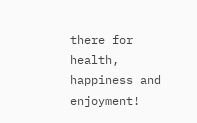there for health, happiness and enjoyment!